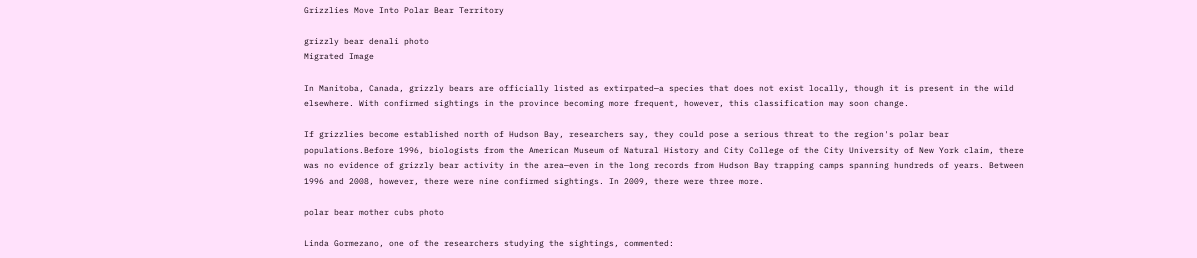Grizzlies Move Into Polar Bear Territory

grizzly bear denali photo
Migrated Image

In Manitoba, Canada, grizzly bears are officially listed as extirpated—a species that does not exist locally, though it is present in the wild elsewhere. With confirmed sightings in the province becoming more frequent, however, this classification may soon change.

If grizzlies become established north of Hudson Bay, researchers say, they could pose a serious threat to the region's polar bear populations.Before 1996, biologists from the American Museum of Natural History and City College of the City University of New York claim, there was no evidence of grizzly bear activity in the area—even in the long records from Hudson Bay trapping camps spanning hundreds of years. Between 1996 and 2008, however, there were nine confirmed sightings. In 2009, there were three more.

polar bear mother cubs photo

Linda Gormezano, one of the researchers studying the sightings, commented: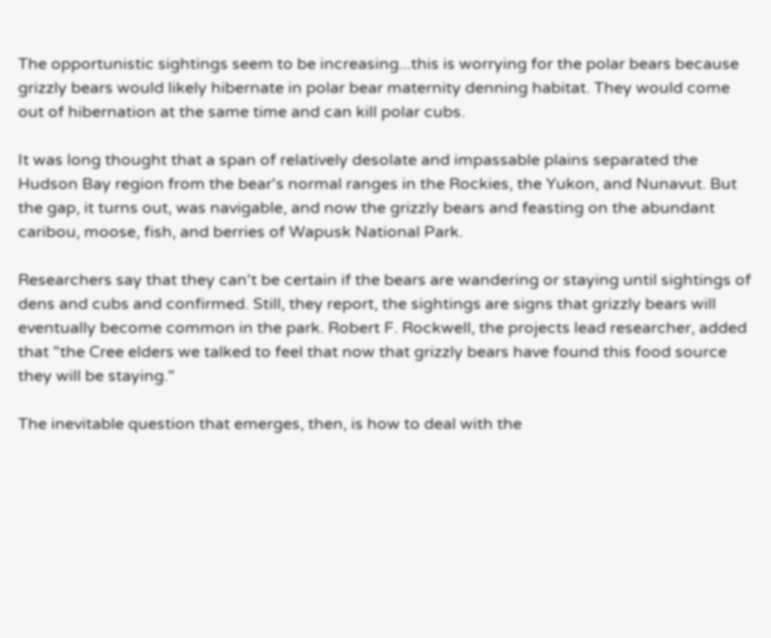The opportunistic sightings seem to be increasing...this is worrying for the polar bears because grizzly bears would likely hibernate in polar bear maternity denning habitat. They would come out of hibernation at the same time and can kill polar cubs.

It was long thought that a span of relatively desolate and impassable plains separated the Hudson Bay region from the bear's normal ranges in the Rockies, the Yukon, and Nunavut. But the gap, it turns out, was navigable, and now the grizzly bears and feasting on the abundant caribou, moose, fish, and berries of Wapusk National Park.

Researchers say that they can't be certain if the bears are wandering or staying until sightings of dens and cubs and confirmed. Still, they report, the sightings are signs that grizzly bears will eventually become common in the park. Robert F. Rockwell, the projects lead researcher, added that "the Cree elders we talked to feel that now that grizzly bears have found this food source they will be staying."

The inevitable question that emerges, then, is how to deal with the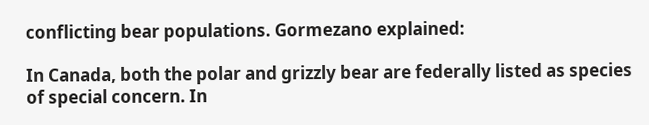conflicting bear populations. Gormezano explained:

In Canada, both the polar and grizzly bear are federally listed as species of special concern. In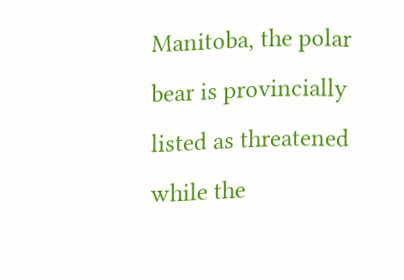Manitoba, the polar bear is provincially listed as threatened while the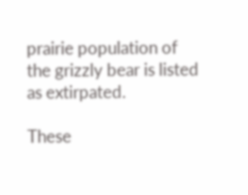prairie population of the grizzly bear is listed as extirpated.

These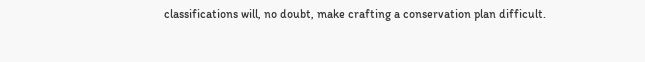classifications will, no doubt, make crafting a conservation plan difficult.